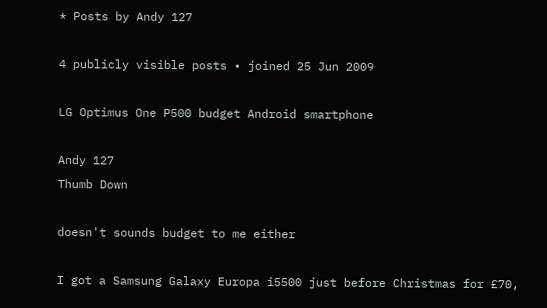* Posts by Andy 127

4 publicly visible posts • joined 25 Jun 2009

LG Optimus One P500 budget Android smartphone

Andy 127
Thumb Down

doesn't sounds budget to me either

I got a Samsung Galaxy Europa i5500 just before Christmas for £70,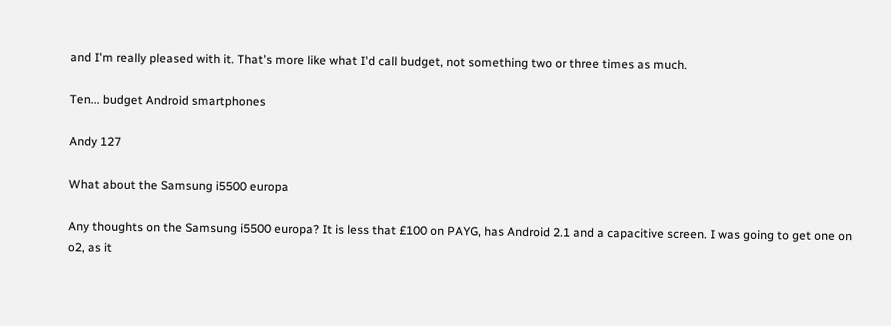and I'm really pleased with it. That's more like what I'd call budget, not something two or three times as much.

Ten... budget Android smartphones

Andy 127

What about the Samsung i5500 europa

Any thoughts on the Samsung i5500 europa? It is less that £100 on PAYG, has Android 2.1 and a capacitive screen. I was going to get one on o2, as it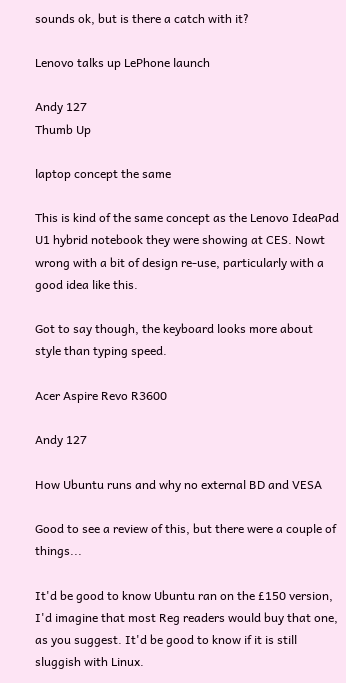sounds ok, but is there a catch with it?

Lenovo talks up LePhone launch

Andy 127
Thumb Up

laptop concept the same

This is kind of the same concept as the Lenovo IdeaPad U1 hybrid notebook they were showing at CES. Nowt wrong with a bit of design re-use, particularly with a good idea like this.

Got to say though, the keyboard looks more about style than typing speed.

Acer Aspire Revo R3600

Andy 127

How Ubuntu runs and why no external BD and VESA

Good to see a review of this, but there were a couple of things...

It'd be good to know Ubuntu ran on the £150 version, I'd imagine that most Reg readers would buy that one, as you suggest. It'd be good to know if it is still sluggish with Linux.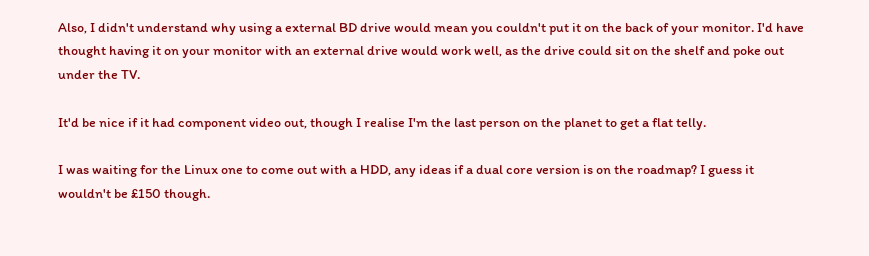Also, I didn't understand why using a external BD drive would mean you couldn't put it on the back of your monitor. I'd have thought having it on your monitor with an external drive would work well, as the drive could sit on the shelf and poke out under the TV.

It'd be nice if it had component video out, though I realise I'm the last person on the planet to get a flat telly.

I was waiting for the Linux one to come out with a HDD, any ideas if a dual core version is on the roadmap? I guess it wouldn't be £150 though.